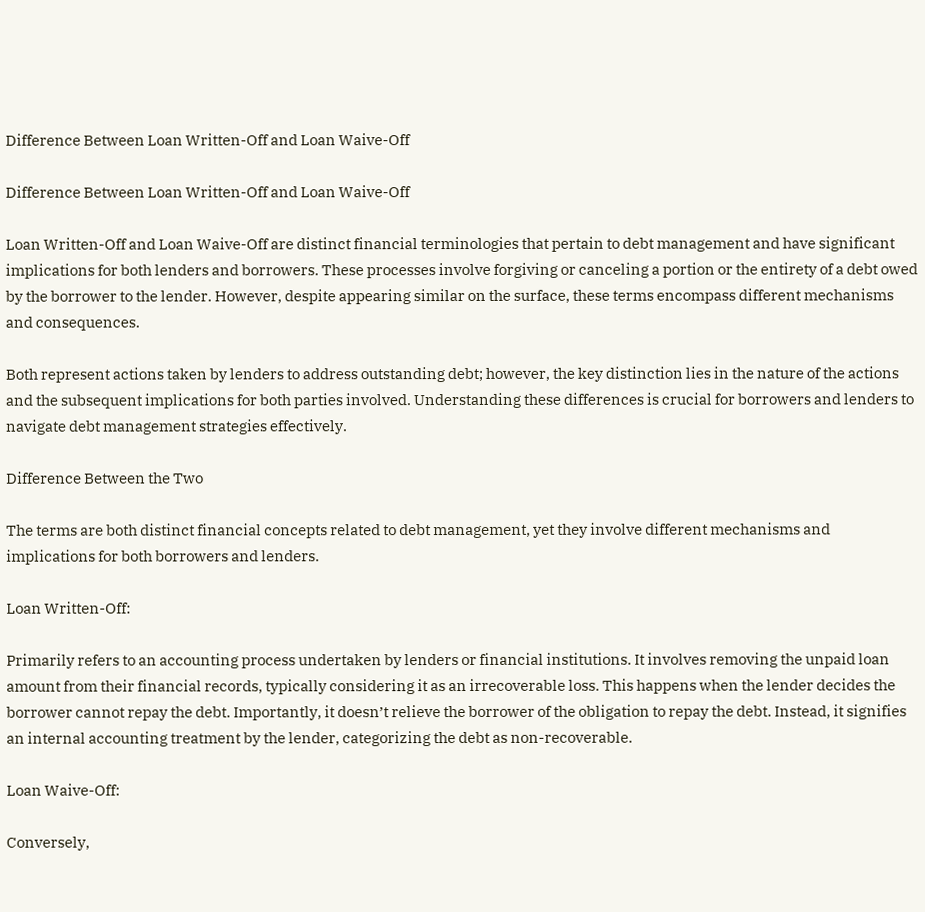Difference Between Loan Written-Off and Loan Waive-Off

Difference Between Loan Written-Off and Loan Waive-Off

Loan Written-Off and Loan Waive-Off are distinct financial terminologies that pertain to debt management and have significant implications for both lenders and borrowers. These processes involve forgiving or canceling a portion or the entirety of a debt owed by the borrower to the lender. However, despite appearing similar on the surface, these terms encompass different mechanisms and consequences.

Both represent actions taken by lenders to address outstanding debt; however, the key distinction lies in the nature of the actions and the subsequent implications for both parties involved. Understanding these differences is crucial for borrowers and lenders to navigate debt management strategies effectively.

Difference Between the Two

The terms are both distinct financial concepts related to debt management, yet they involve different mechanisms and implications for both borrowers and lenders.

Loan Written-Off:

Primarily refers to an accounting process undertaken by lenders or financial institutions. It involves removing the unpaid loan amount from their financial records, typically considering it as an irrecoverable loss. This happens when the lender decides the borrower cannot repay the debt. Importantly, it doesn’t relieve the borrower of the obligation to repay the debt. Instead, it signifies an internal accounting treatment by the lender, categorizing the debt as non-recoverable.

Loan Waive-Off:

Conversely,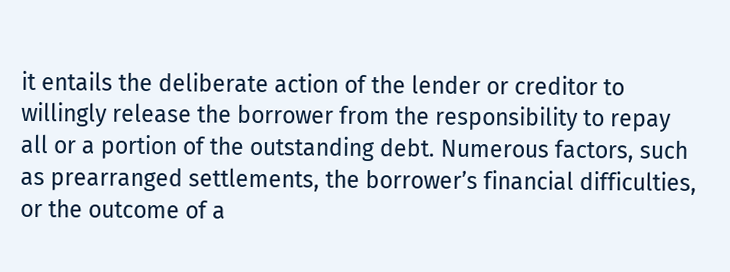it entails the deliberate action of the lender or creditor to willingly release the borrower from the responsibility to repay all or a portion of the outstanding debt. Numerous factors, such as prearranged settlements, the borrower’s financial difficulties, or the outcome of a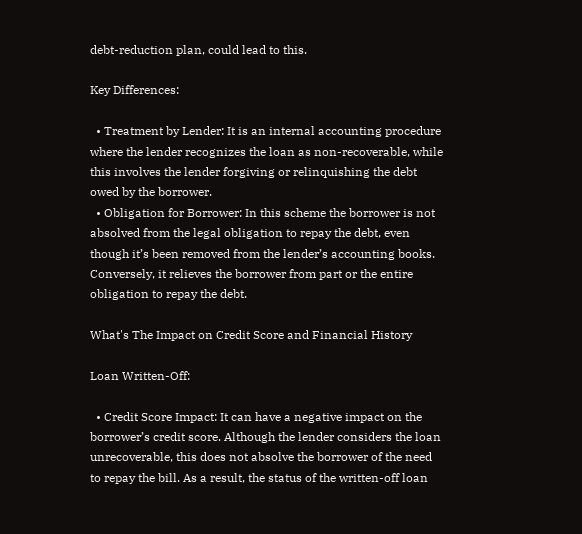debt-reduction plan, could lead to this.

Key Differences:

  • Treatment by Lender: It is an internal accounting procedure where the lender recognizes the loan as non-recoverable, while this involves the lender forgiving or relinquishing the debt owed by the borrower.
  • Obligation for Borrower: In this scheme the borrower is not absolved from the legal obligation to repay the debt, even though it’s been removed from the lender’s accounting books. Conversely, it relieves the borrower from part or the entire obligation to repay the debt.

What's The Impact on Credit Score and Financial History

Loan Written-Off:

  • Credit Score Impact: It can have a negative impact on the borrower’s credit score. Although the lender considers the loan unrecoverable, this does not absolve the borrower of the need to repay the bill. As a result, the status of the written-off loan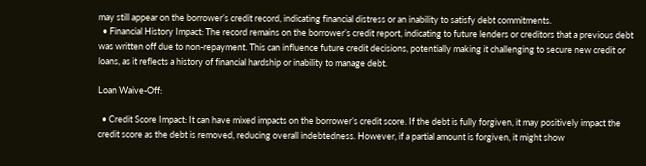may still appear on the borrower’s credit record, indicating financial distress or an inability to satisfy debt commitments.
  • Financial History Impact: The record remains on the borrower’s credit report, indicating to future lenders or creditors that a previous debt was written off due to non-repayment. This can influence future credit decisions, potentially making it challenging to secure new credit or loans, as it reflects a history of financial hardship or inability to manage debt.

Loan Waive-Off:

  • Credit Score Impact: It can have mixed impacts on the borrower’s credit score. If the debt is fully forgiven, it may positively impact the credit score as the debt is removed, reducing overall indebtedness. However, if a partial amount is forgiven, it might show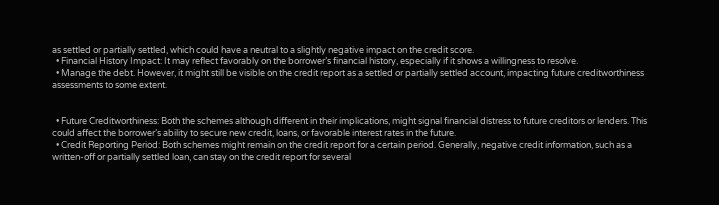as settled or partially settled, which could have a neutral to a slightly negative impact on the credit score.
  • Financial History Impact: It may reflect favorably on the borrower’s financial history, especially if it shows a willingness to resolve.
  • Manage the debt. However, it might still be visible on the credit report as a settled or partially settled account, impacting future creditworthiness assessments to some extent.


  • Future Creditworthiness: Both the schemes although different in their implications, might signal financial distress to future creditors or lenders. This could affect the borrower’s ability to secure new credit, loans, or favorable interest rates in the future.
  • Credit Reporting Period: Both schemes might remain on the credit report for a certain period. Generally, negative credit information, such as a written-off or partially settled loan, can stay on the credit report for several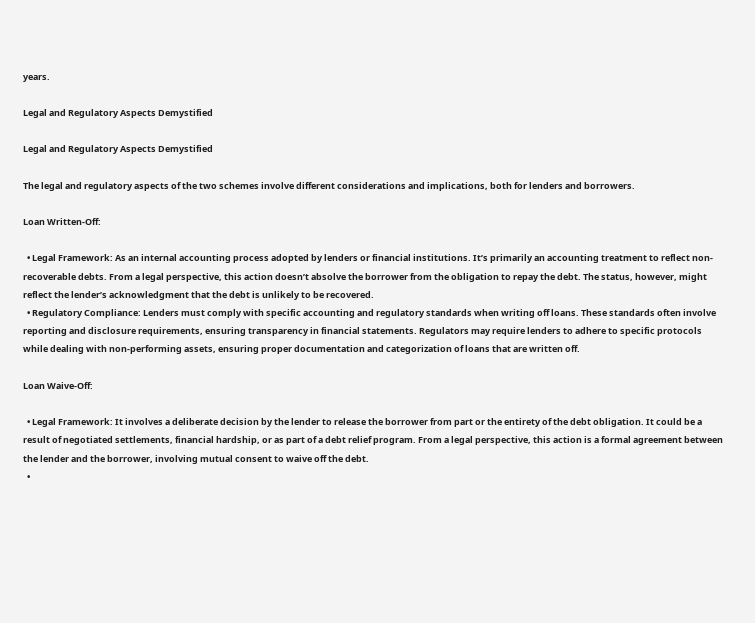years.

Legal and Regulatory Aspects Demystified

Legal and Regulatory Aspects Demystified

The legal and regulatory aspects of the two schemes involve different considerations and implications, both for lenders and borrowers.

Loan Written-Off:

  • Legal Framework: As an internal accounting process adopted by lenders or financial institutions. It’s primarily an accounting treatment to reflect non-recoverable debts. From a legal perspective, this action doesn’t absolve the borrower from the obligation to repay the debt. The status, however, might reflect the lender’s acknowledgment that the debt is unlikely to be recovered.
  • Regulatory Compliance: Lenders must comply with specific accounting and regulatory standards when writing off loans. These standards often involve reporting and disclosure requirements, ensuring transparency in financial statements. Regulators may require lenders to adhere to specific protocols while dealing with non-performing assets, ensuring proper documentation and categorization of loans that are written off.

Loan Waive-Off:

  • Legal Framework: It involves a deliberate decision by the lender to release the borrower from part or the entirety of the debt obligation. It could be a result of negotiated settlements, financial hardship, or as part of a debt relief program. From a legal perspective, this action is a formal agreement between the lender and the borrower, involving mutual consent to waive off the debt.
  •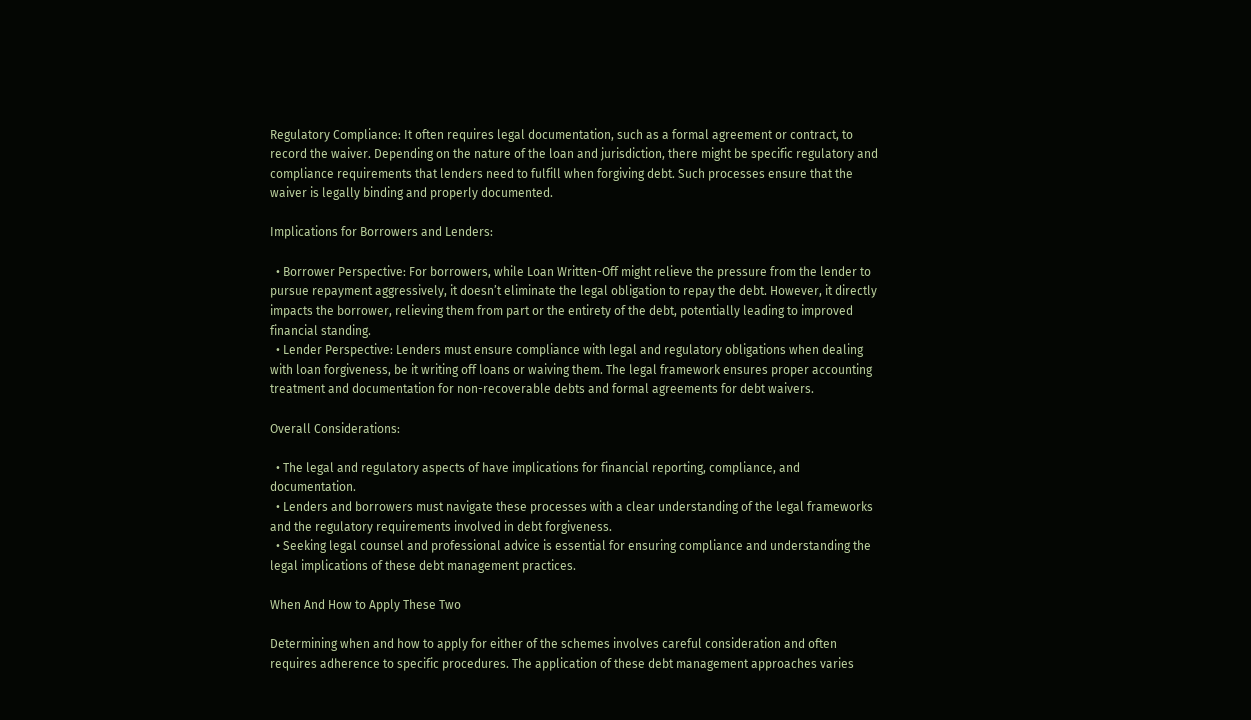Regulatory Compliance: It often requires legal documentation, such as a formal agreement or contract, to record the waiver. Depending on the nature of the loan and jurisdiction, there might be specific regulatory and compliance requirements that lenders need to fulfill when forgiving debt. Such processes ensure that the waiver is legally binding and properly documented.

Implications for Borrowers and Lenders:

  • Borrower Perspective: For borrowers, while Loan Written-Off might relieve the pressure from the lender to pursue repayment aggressively, it doesn’t eliminate the legal obligation to repay the debt. However, it directly impacts the borrower, relieving them from part or the entirety of the debt, potentially leading to improved financial standing.
  • Lender Perspective: Lenders must ensure compliance with legal and regulatory obligations when dealing with loan forgiveness, be it writing off loans or waiving them. The legal framework ensures proper accounting treatment and documentation for non-recoverable debts and formal agreements for debt waivers.

Overall Considerations:

  • The legal and regulatory aspects of have implications for financial reporting, compliance, and documentation.
  • Lenders and borrowers must navigate these processes with a clear understanding of the legal frameworks and the regulatory requirements involved in debt forgiveness.
  • Seeking legal counsel and professional advice is essential for ensuring compliance and understanding the legal implications of these debt management practices.

When And How to Apply These Two

Determining when and how to apply for either of the schemes involves careful consideration and often requires adherence to specific procedures. The application of these debt management approaches varies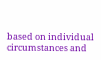based on individual circumstances and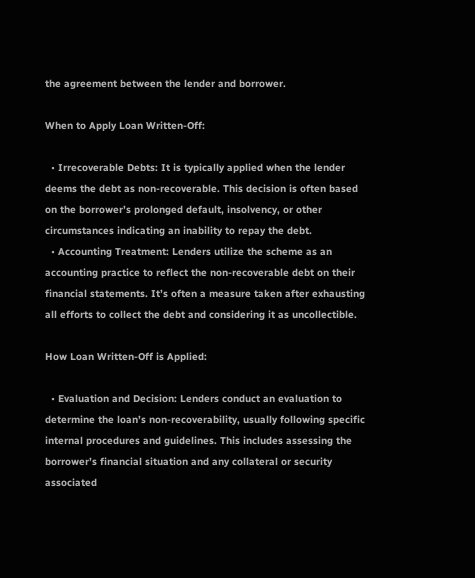the agreement between the lender and borrower.

When to Apply Loan Written-Off:

  • Irrecoverable Debts: It is typically applied when the lender deems the debt as non-recoverable. This decision is often based on the borrower’s prolonged default, insolvency, or other circumstances indicating an inability to repay the debt.
  • Accounting Treatment: Lenders utilize the scheme as an accounting practice to reflect the non-recoverable debt on their financial statements. It’s often a measure taken after exhausting all efforts to collect the debt and considering it as uncollectible.

How Loan Written-Off is Applied:

  • Evaluation and Decision: Lenders conduct an evaluation to determine the loan’s non-recoverability, usually following specific internal procedures and guidelines. This includes assessing the borrower’s financial situation and any collateral or security associated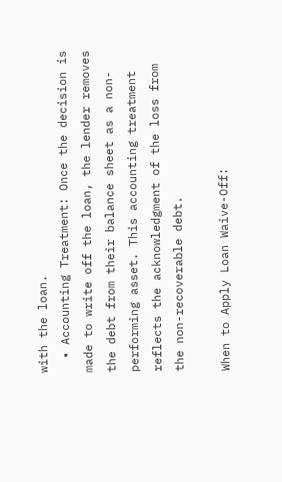with the loan.
  • Accounting Treatment: Once the decision is made to write off the loan, the lender removes the debt from their balance sheet as a non-performing asset. This accounting treatment reflects the acknowledgment of the loss from the non-recoverable debt.

When to Apply Loan Waive-Off: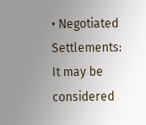• Negotiated Settlements: It may be considered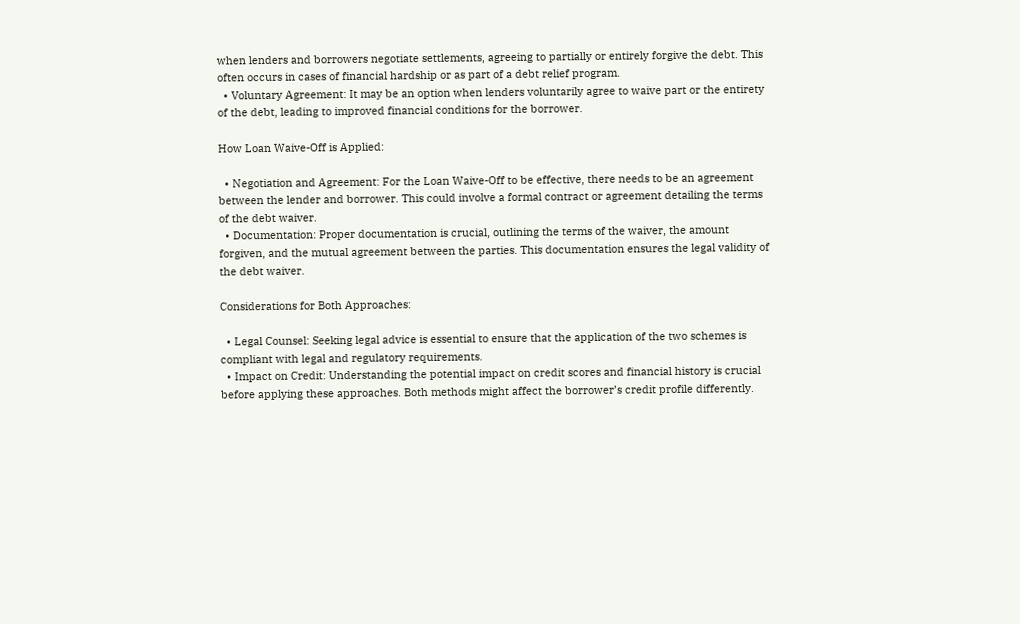when lenders and borrowers negotiate settlements, agreeing to partially or entirely forgive the debt. This often occurs in cases of financial hardship or as part of a debt relief program.
  • Voluntary Agreement: It may be an option when lenders voluntarily agree to waive part or the entirety of the debt, leading to improved financial conditions for the borrower.

How Loan Waive-Off is Applied:

  • Negotiation and Agreement: For the Loan Waive-Off to be effective, there needs to be an agreement between the lender and borrower. This could involve a formal contract or agreement detailing the terms of the debt waiver.
  • Documentation: Proper documentation is crucial, outlining the terms of the waiver, the amount forgiven, and the mutual agreement between the parties. This documentation ensures the legal validity of the debt waiver.

Considerations for Both Approaches:

  • Legal Counsel: Seeking legal advice is essential to ensure that the application of the two schemes is compliant with legal and regulatory requirements.
  • Impact on Credit: Understanding the potential impact on credit scores and financial history is crucial before applying these approaches. Both methods might affect the borrower’s credit profile differently.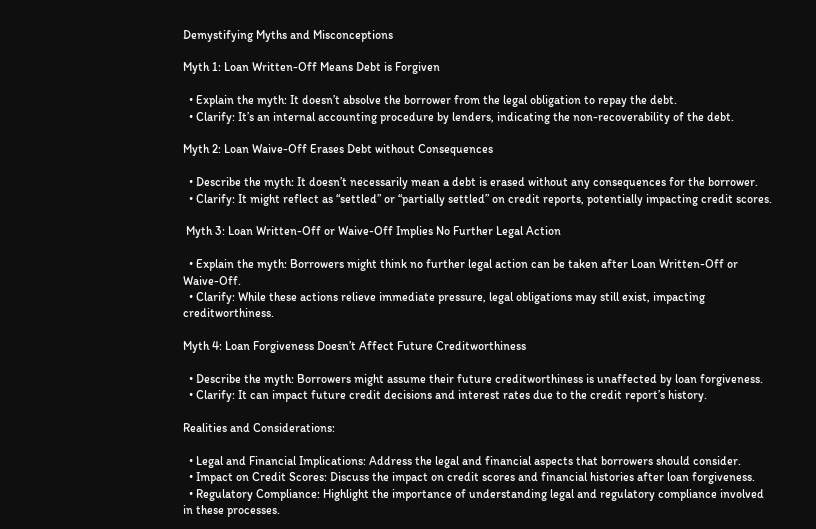Demystifying Myths and Misconceptions

Myth 1: Loan Written-Off Means Debt is Forgiven

  • Explain the myth: It doesn’t absolve the borrower from the legal obligation to repay the debt.
  • Clarify: It’s an internal accounting procedure by lenders, indicating the non-recoverability of the debt.

Myth 2: Loan Waive-Off Erases Debt without Consequences

  • Describe the myth: It doesn’t necessarily mean a debt is erased without any consequences for the borrower.
  • Clarify: It might reflect as “settled” or “partially settled” on credit reports, potentially impacting credit scores.

 Myth 3: Loan Written-Off or Waive-Off Implies No Further Legal Action

  • Explain the myth: Borrowers might think no further legal action can be taken after Loan Written-Off or Waive-Off.
  • Clarify: While these actions relieve immediate pressure, legal obligations may still exist, impacting creditworthiness.

Myth 4: Loan Forgiveness Doesn’t Affect Future Creditworthiness

  • Describe the myth: Borrowers might assume their future creditworthiness is unaffected by loan forgiveness.
  • Clarify: It can impact future credit decisions and interest rates due to the credit report’s history.

Realities and Considerations:

  • Legal and Financial Implications: Address the legal and financial aspects that borrowers should consider.
  • Impact on Credit Scores: Discuss the impact on credit scores and financial histories after loan forgiveness.
  • Regulatory Compliance: Highlight the importance of understanding legal and regulatory compliance involved in these processes.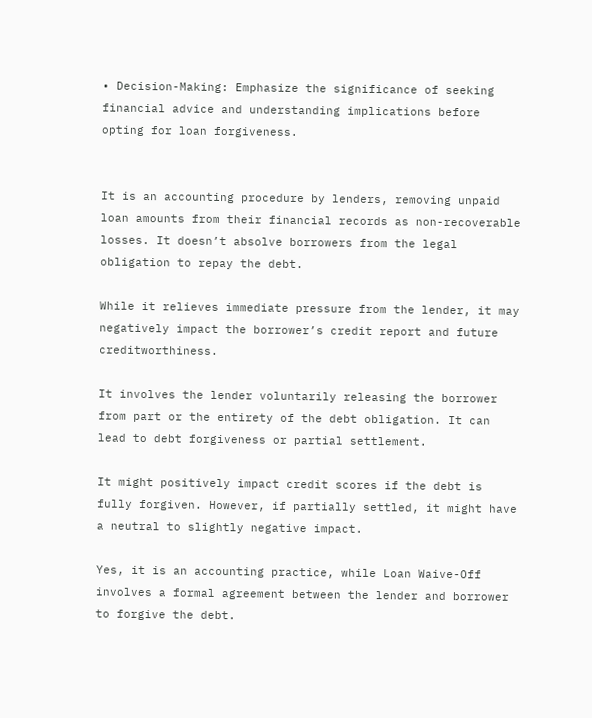• Decision-Making: Emphasize the significance of seeking financial advice and understanding implications before opting for loan forgiveness.


It is an accounting procedure by lenders, removing unpaid loan amounts from their financial records as non-recoverable losses. It doesn’t absolve borrowers from the legal obligation to repay the debt.

While it relieves immediate pressure from the lender, it may negatively impact the borrower’s credit report and future creditworthiness.

It involves the lender voluntarily releasing the borrower from part or the entirety of the debt obligation. It can lead to debt forgiveness or partial settlement.

It might positively impact credit scores if the debt is fully forgiven. However, if partially settled, it might have a neutral to slightly negative impact.

Yes, it is an accounting practice, while Loan Waive-Off involves a formal agreement between the lender and borrower to forgive the debt.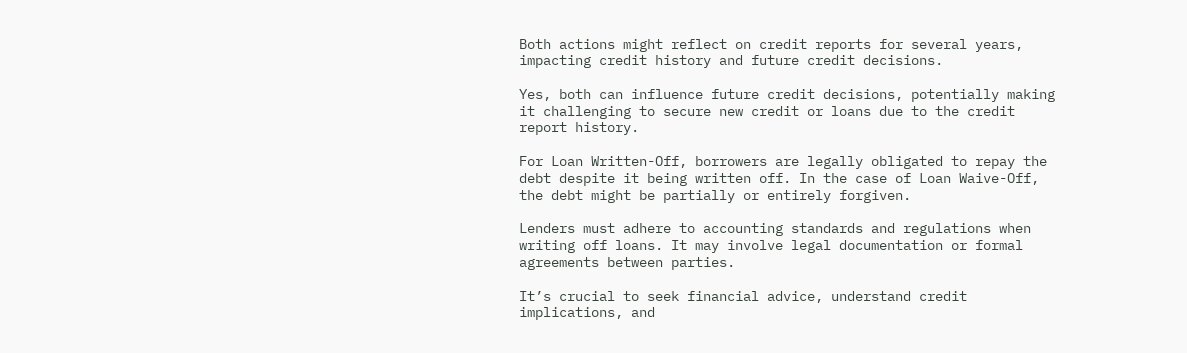Both actions might reflect on credit reports for several years, impacting credit history and future credit decisions.

Yes, both can influence future credit decisions, potentially making it challenging to secure new credit or loans due to the credit report history.

For Loan Written-Off, borrowers are legally obligated to repay the debt despite it being written off. In the case of Loan Waive-Off, the debt might be partially or entirely forgiven.

Lenders must adhere to accounting standards and regulations when writing off loans. It may involve legal documentation or formal agreements between parties.

It’s crucial to seek financial advice, understand credit implications, and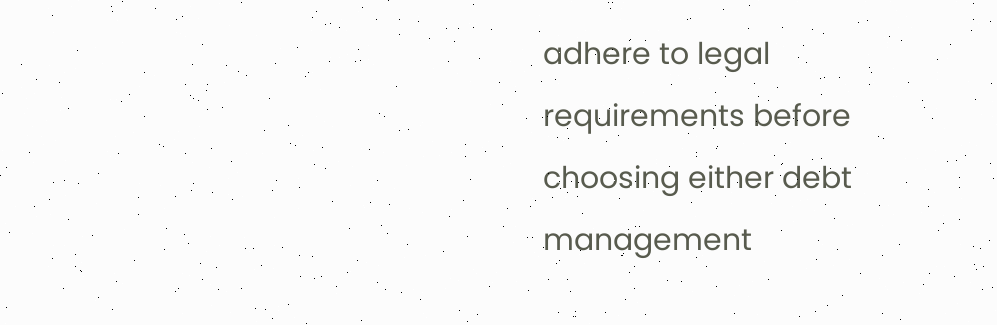adhere to legal requirements before choosing either debt management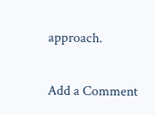approach.

Add a Comment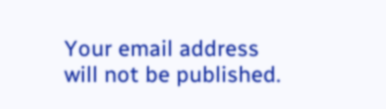Your email address will not be published.